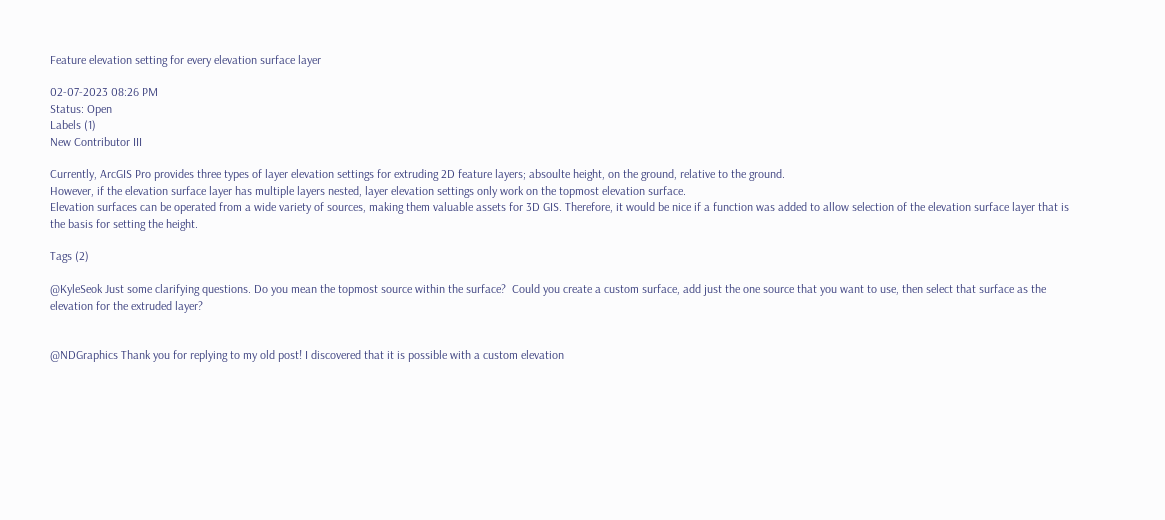Feature elevation setting for every elevation surface layer

02-07-2023 08:26 PM
Status: Open
Labels (1)
New Contributor III

Currently, ArcGIS Pro provides three types of layer elevation settings for extruding 2D feature layers; absoulte height, on the ground, relative to the ground.
However, if the elevation surface layer has multiple layers nested, layer elevation settings only work on the topmost elevation surface.
Elevation surfaces can be operated from a wide variety of sources, making them valuable assets for 3D GIS. Therefore, it would be nice if a function was added to allow selection of the elevation surface layer that is the basis for setting the height.

Tags (2)

@KyleSeok Just some clarifying questions. Do you mean the topmost source within the surface?  Could you create a custom surface, add just the one source that you want to use, then select that surface as the elevation for the extruded layer?


@NDGraphics Thank you for replying to my old post! I discovered that it is possible with a custom elevation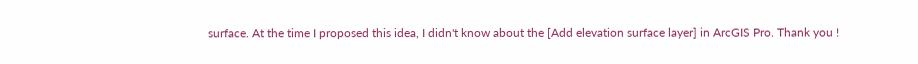surface. At the time I proposed this idea, I didn't know about the [Add elevation surface layer] in ArcGIS Pro. Thank you !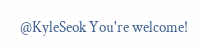@KyleSeok You're welcome!